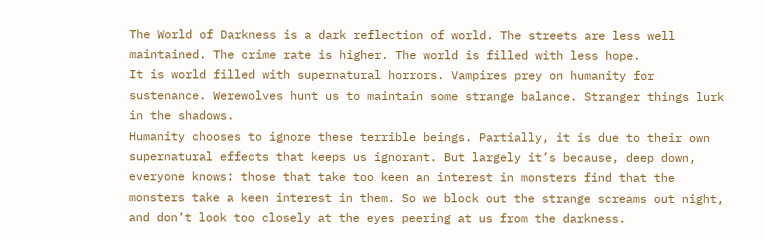The World of Darkness is a dark reflection of world. The streets are less well maintained. The crime rate is higher. The world is filled with less hope.
It is world filled with supernatural horrors. Vampires prey on humanity for sustenance. Werewolves hunt us to maintain some strange balance. Stranger things lurk in the shadows.
Humanity chooses to ignore these terrible beings. Partially, it is due to their own supernatural effects that keeps us ignorant. But largely it’s because, deep down, everyone knows: those that take too keen an interest in monsters find that the monsters take a keen interest in them. So we block out the strange screams out night, and don’t look too closely at the eyes peering at us from the darkness.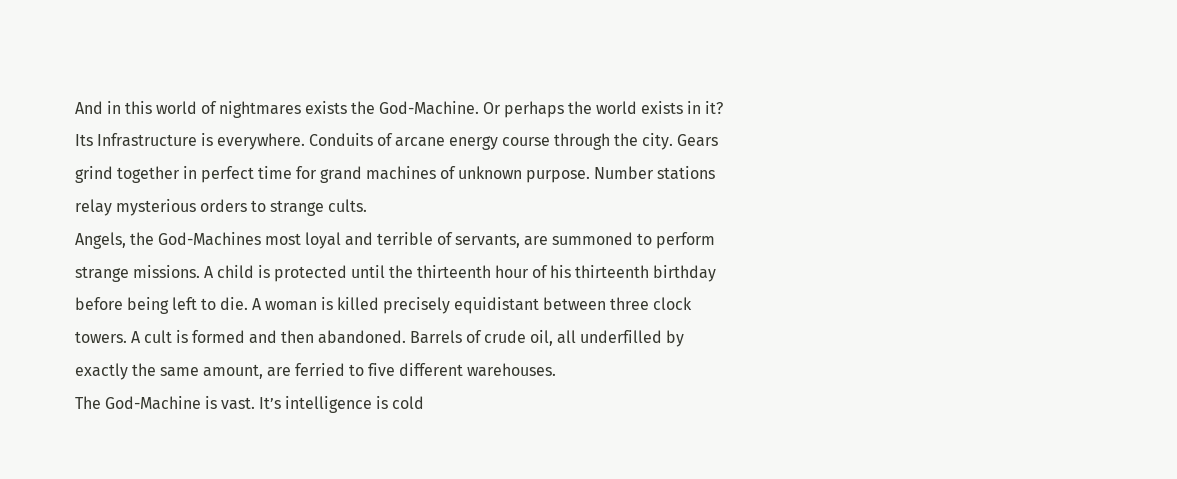And in this world of nightmares exists the God-Machine. Or perhaps the world exists in it? Its Infrastructure is everywhere. Conduits of arcane energy course through the city. Gears grind together in perfect time for grand machines of unknown purpose. Number stations relay mysterious orders to strange cults.
Angels, the God-Machines most loyal and terrible of servants, are summoned to perform strange missions. A child is protected until the thirteenth hour of his thirteenth birthday before being left to die. A woman is killed precisely equidistant between three clock towers. A cult is formed and then abandoned. Barrels of crude oil, all underfilled by exactly the same amount, are ferried to five different warehouses.
The God-Machine is vast. It’s intelligence is cold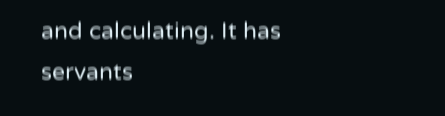and calculating. It has servants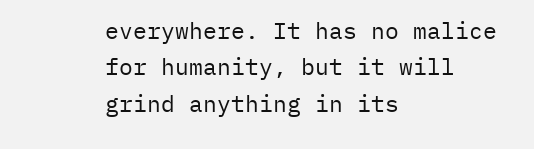everywhere. It has no malice for humanity, but it will grind anything in its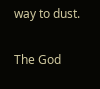way to dust.

The God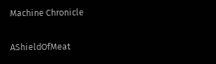Machine Chronicle

AShieldOfMeat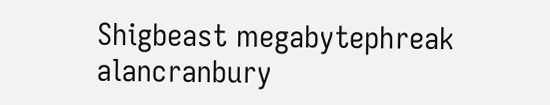Shigbeast megabytephreak alancranbury